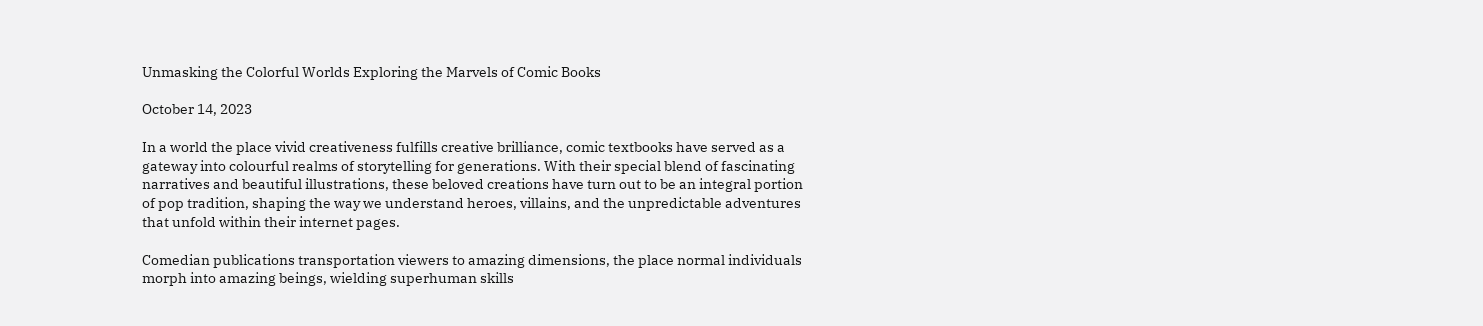Unmasking the Colorful Worlds Exploring the Marvels of Comic Books

October 14, 2023

In a world the place vivid creativeness fulfills creative brilliance, comic textbooks have served as a gateway into colourful realms of storytelling for generations. With their special blend of fascinating narratives and beautiful illustrations, these beloved creations have turn out to be an integral portion of pop tradition, shaping the way we understand heroes, villains, and the unpredictable adventures that unfold within their internet pages.

Comedian publications transportation viewers to amazing dimensions, the place normal individuals morph into amazing beings, wielding superhuman skills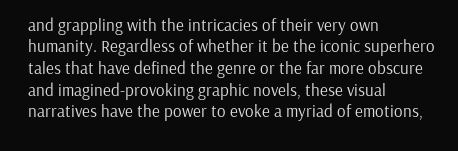and grappling with the intricacies of their very own humanity. Regardless of whether it be the iconic superhero tales that have defined the genre or the far more obscure and imagined-provoking graphic novels, these visual narratives have the power to evoke a myriad of emotions,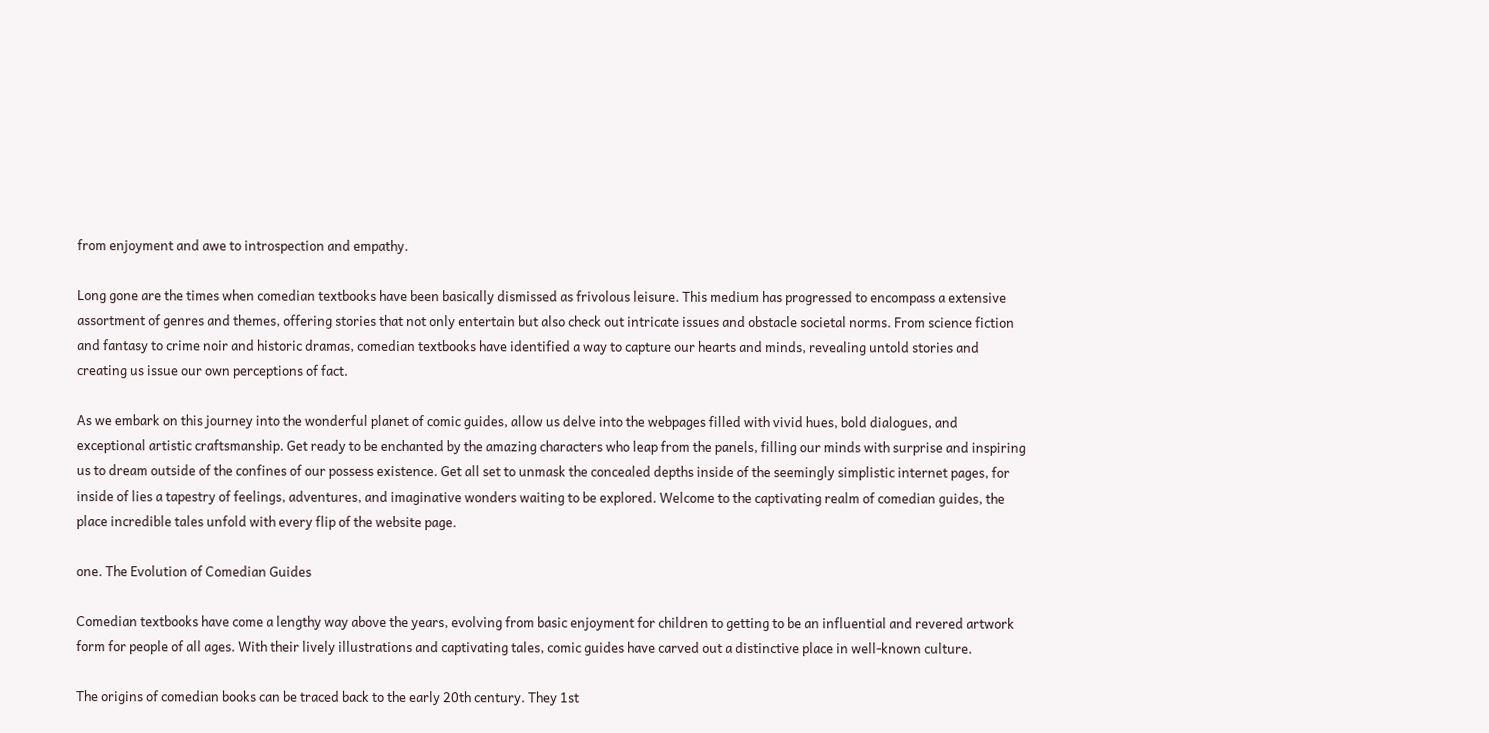from enjoyment and awe to introspection and empathy.

Long gone are the times when comedian textbooks have been basically dismissed as frivolous leisure. This medium has progressed to encompass a extensive assortment of genres and themes, offering stories that not only entertain but also check out intricate issues and obstacle societal norms. From science fiction and fantasy to crime noir and historic dramas, comedian textbooks have identified a way to capture our hearts and minds, revealing untold stories and creating us issue our own perceptions of fact.

As we embark on this journey into the wonderful planet of comic guides, allow us delve into the webpages filled with vivid hues, bold dialogues, and exceptional artistic craftsmanship. Get ready to be enchanted by the amazing characters who leap from the panels, filling our minds with surprise and inspiring us to dream outside of the confines of our possess existence. Get all set to unmask the concealed depths inside of the seemingly simplistic internet pages, for inside of lies a tapestry of feelings, adventures, and imaginative wonders waiting to be explored. Welcome to the captivating realm of comedian guides, the place incredible tales unfold with every flip of the website page.

one. The Evolution of Comedian Guides

Comedian textbooks have come a lengthy way above the years, evolving from basic enjoyment for children to getting to be an influential and revered artwork form for people of all ages. With their lively illustrations and captivating tales, comic guides have carved out a distinctive place in well-known culture.

The origins of comedian books can be traced back to the early 20th century. They 1st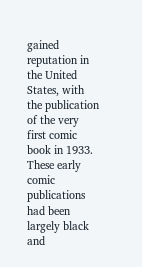gained reputation in the United States, with the publication of the very first comic book in 1933. These early comic publications had been largely black and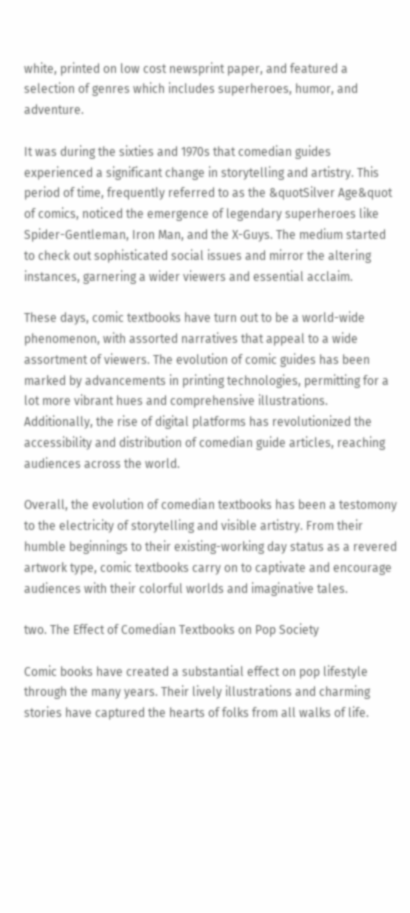white, printed on low cost newsprint paper, and featured a selection of genres which includes superheroes, humor, and adventure.

It was during the sixties and 1970s that comedian guides experienced a significant change in storytelling and artistry. This period of time, frequently referred to as the &quotSilver Age&quot of comics, noticed the emergence of legendary superheroes like Spider-Gentleman, Iron Man, and the X-Guys. The medium started to check out sophisticated social issues and mirror the altering instances, garnering a wider viewers and essential acclaim.

These days, comic textbooks have turn out to be a world-wide phenomenon, with assorted narratives that appeal to a wide assortment of viewers. The evolution of comic guides has been marked by advancements in printing technologies, permitting for a lot more vibrant hues and comprehensive illustrations. Additionally, the rise of digital platforms has revolutionized the accessibility and distribution of comedian guide articles, reaching audiences across the world.

Overall, the evolution of comedian textbooks has been a testomony to the electricity of storytelling and visible artistry. From their humble beginnings to their existing-working day status as a revered artwork type, comic textbooks carry on to captivate and encourage audiences with their colorful worlds and imaginative tales.

two. The Effect of Comedian Textbooks on Pop Society

Comic books have created a substantial effect on pop lifestyle through the many years. Their lively illustrations and charming stories have captured the hearts of folks from all walks of life.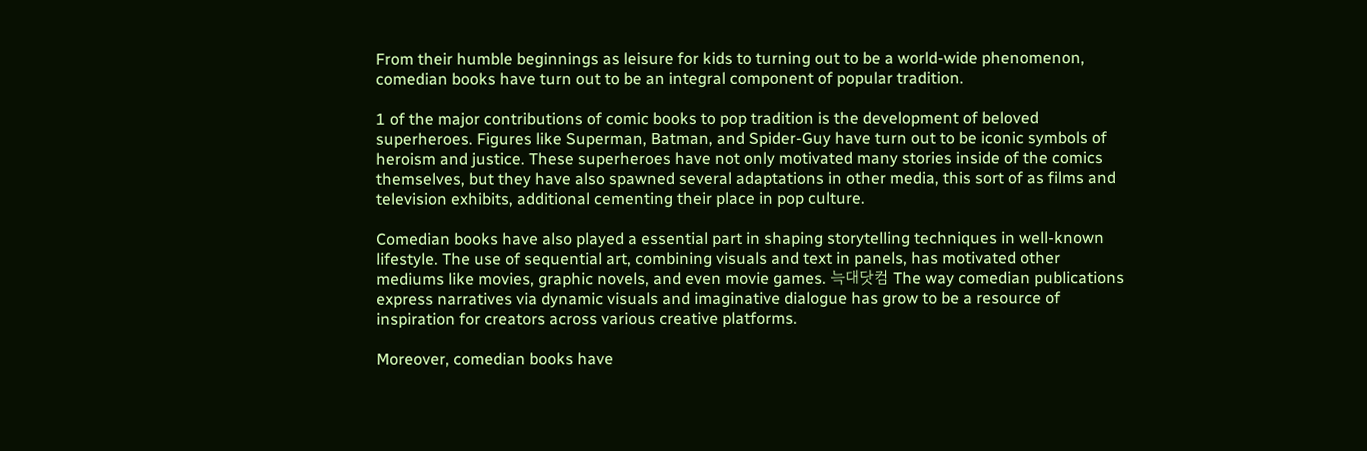From their humble beginnings as leisure for kids to turning out to be a world-wide phenomenon, comedian books have turn out to be an integral component of popular tradition.

1 of the major contributions of comic books to pop tradition is the development of beloved superheroes. Figures like Superman, Batman, and Spider-Guy have turn out to be iconic symbols of heroism and justice. These superheroes have not only motivated many stories inside of the comics themselves, but they have also spawned several adaptations in other media, this sort of as films and television exhibits, additional cementing their place in pop culture.

Comedian books have also played a essential part in shaping storytelling techniques in well-known lifestyle. The use of sequential art, combining visuals and text in panels, has motivated other mediums like movies, graphic novels, and even movie games. 늑대닷컴 The way comedian publications express narratives via dynamic visuals and imaginative dialogue has grow to be a resource of inspiration for creators across various creative platforms.

Moreover, comedian books have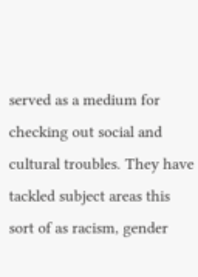served as a medium for checking out social and cultural troubles. They have tackled subject areas this sort of as racism, gender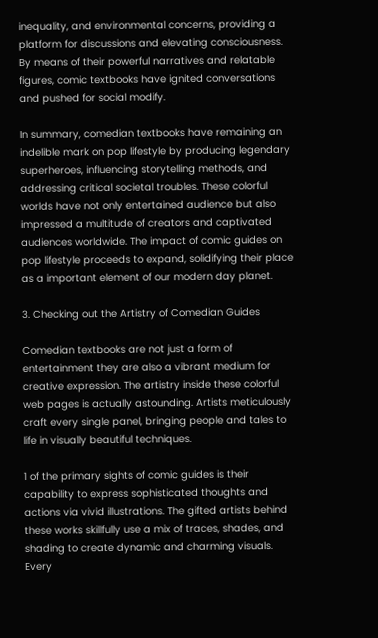inequality, and environmental concerns, providing a platform for discussions and elevating consciousness. By means of their powerful narratives and relatable figures, comic textbooks have ignited conversations and pushed for social modify.

In summary, comedian textbooks have remaining an indelible mark on pop lifestyle by producing legendary superheroes, influencing storytelling methods, and addressing critical societal troubles. These colorful worlds have not only entertained audience but also impressed a multitude of creators and captivated audiences worldwide. The impact of comic guides on pop lifestyle proceeds to expand, solidifying their place as a important element of our modern day planet.

3. Checking out the Artistry of Comedian Guides

Comedian textbooks are not just a form of entertainment they are also a vibrant medium for creative expression. The artistry inside these colorful web pages is actually astounding. Artists meticulously craft every single panel, bringing people and tales to life in visually beautiful techniques.

1 of the primary sights of comic guides is their capability to express sophisticated thoughts and actions via vivid illustrations. The gifted artists behind these works skillfully use a mix of traces, shades, and shading to create dynamic and charming visuals. Every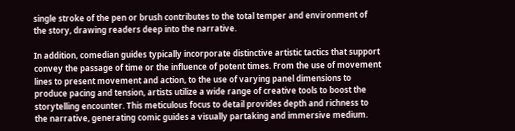single stroke of the pen or brush contributes to the total temper and environment of the story, drawing readers deep into the narrative.

In addition, comedian guides typically incorporate distinctive artistic tactics that support convey the passage of time or the influence of potent times. From the use of movement lines to present movement and action, to the use of varying panel dimensions to produce pacing and tension, artists utilize a wide range of creative tools to boost the storytelling encounter. This meticulous focus to detail provides depth and richness to the narrative, generating comic guides a visually partaking and immersive medium.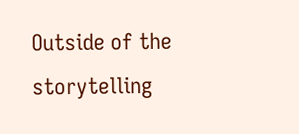Outside of the storytelling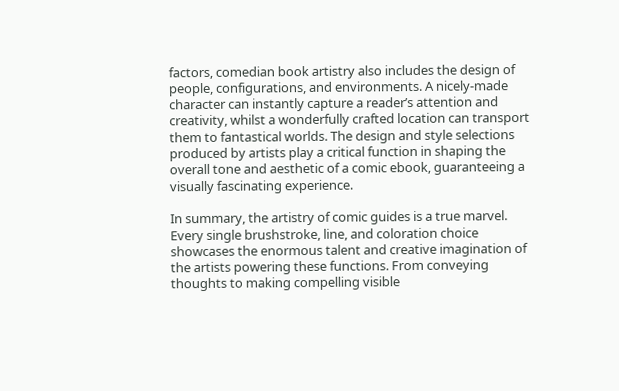factors, comedian book artistry also includes the design of people, configurations, and environments. A nicely-made character can instantly capture a reader’s attention and creativity, whilst a wonderfully crafted location can transport them to fantastical worlds. The design and style selections produced by artists play a critical function in shaping the overall tone and aesthetic of a comic ebook, guaranteeing a visually fascinating experience.

In summary, the artistry of comic guides is a true marvel. Every single brushstroke, line, and coloration choice showcases the enormous talent and creative imagination of the artists powering these functions. From conveying thoughts to making compelling visible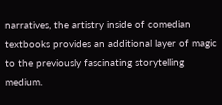narratives, the artistry inside of comedian textbooks provides an additional layer of magic to the previously fascinating storytelling medium.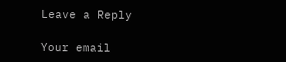Leave a Reply

Your email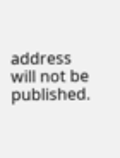address will not be published.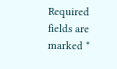Required fields are marked *